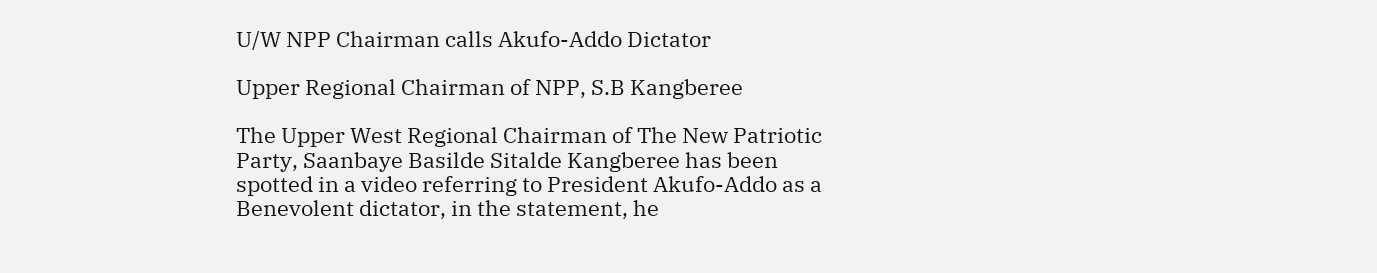U/W NPP Chairman calls Akufo-Addo Dictator

Upper Regional Chairman of NPP, S.B Kangberee

The Upper West Regional Chairman of The New Patriotic Party, Saanbaye Basilde Sitalde Kangberee has been spotted in a video referring to President Akufo-Addo as a Benevolent dictator, in the statement, he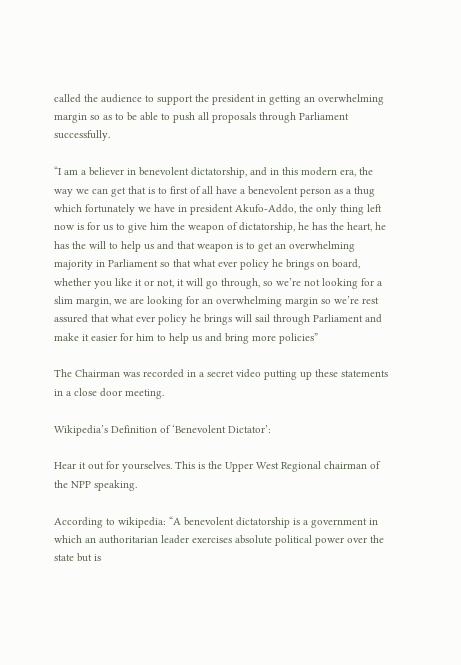called the audience to support the president in getting an overwhelming margin so as to be able to push all proposals through Parliament successfully.

“I am a believer in benevolent dictatorship, and in this modern era, the way we can get that is to first of all have a benevolent person as a thug which fortunately we have in president Akufo-Addo, the only thing left now is for us to give him the weapon of dictatorship, he has the heart, he has the will to help us and that weapon is to get an overwhelming majority in Parliament so that what ever policy he brings on board, whether you like it or not, it will go through, so we’re not looking for a slim margin, we are looking for an overwhelming margin so we’re rest assured that what ever policy he brings will sail through Parliament and make it easier for him to help us and bring more policies”

The Chairman was recorded in a secret video putting up these statements in a close door meeting.

Wikipedia’s Definition of ‘Benevolent Dictator’:

Hear it out for yourselves. This is the Upper West Regional chairman of the NPP speaking.

According to wikipedia: “A benevolent dictatorship is a government in which an authoritarian leader exercises absolute political power over the state but is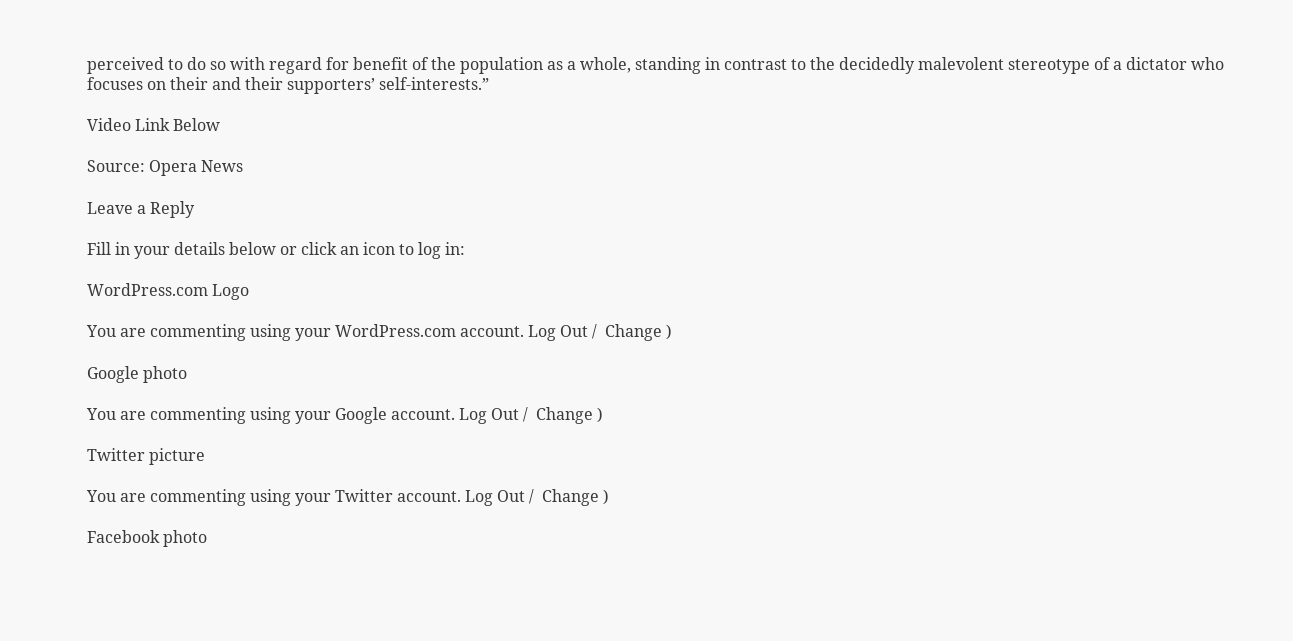perceived to do so with regard for benefit of the population as a whole, standing in contrast to the decidedly malevolent stereotype of a dictator who focuses on their and their supporters’ self-interests.”

Video Link Below

Source: Opera News

Leave a Reply

Fill in your details below or click an icon to log in:

WordPress.com Logo

You are commenting using your WordPress.com account. Log Out /  Change )

Google photo

You are commenting using your Google account. Log Out /  Change )

Twitter picture

You are commenting using your Twitter account. Log Out /  Change )

Facebook photo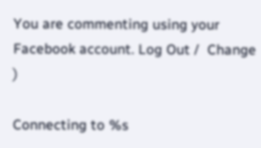You are commenting using your Facebook account. Log Out /  Change )

Connecting to %s